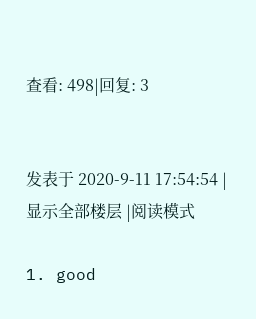查看: 498|回复: 3


发表于 2020-9-11 17:54:54 | 显示全部楼层 |阅读模式

1. good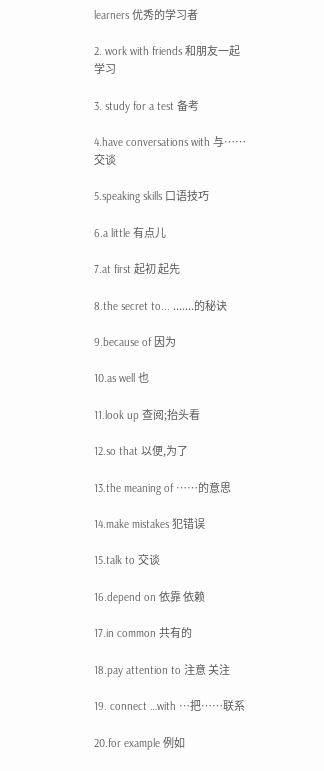learners 优秀的学习者

2. work with friends 和朋友一起学习

3. study for a test 备考

4.have conversations with 与……交谈

5.speaking skills 口语技巧

6.a little 有点儿

7.at first 起初 起先

8.the secret to... .......的秘诀

9.because of 因为

10.as well 也

11.look up 查阅;抬头看

12.so that 以便,为了

13.the meaning of ……的意思

14.make mistakes 犯错误

15.talk to 交谈

16.depend on 依靠 依赖

17.in common 共有的

18.pay attention to 注意 关注

19. connect …with …把……联系

20.for example 例如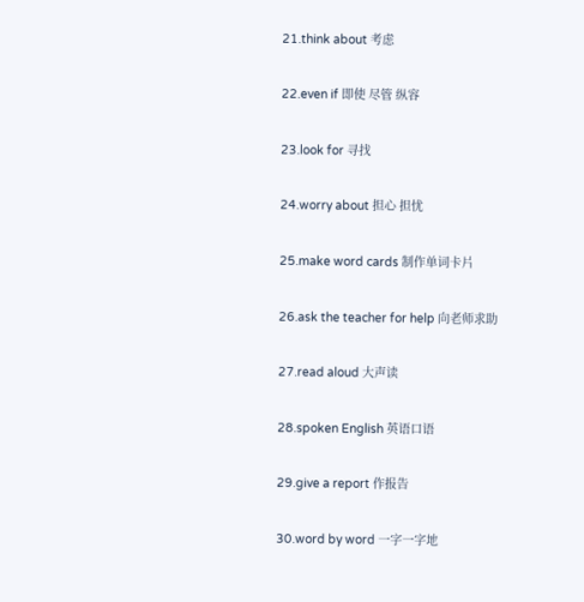21.think about 考虑

22.even if 即使 尽管 纵容

23.look for 寻找

24.worry about 担心 担忧

25.make word cards 制作单词卡片

26.ask the teacher for help 向老师求助

27.read aloud 大声读

28.spoken English 英语口语

29.give a report 作报告

30.word by word 一字一字地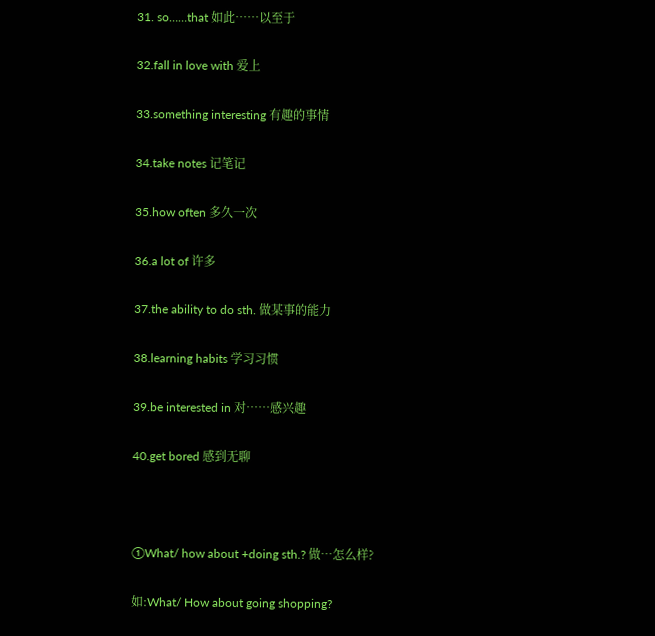31. so……that 如此……以至于

32.fall in love with 爱上

33.something interesting 有趣的事情

34.take notes 记笔记

35.how often 多久一次

36.a lot of 许多

37.the ability to do sth. 做某事的能力

38.learning habits 学习习惯

39.be interested in 对……感兴趣

40.get bored 感到无聊



①What/ how about +doing sth.? 做…怎么样?

如:What/ How about going shopping?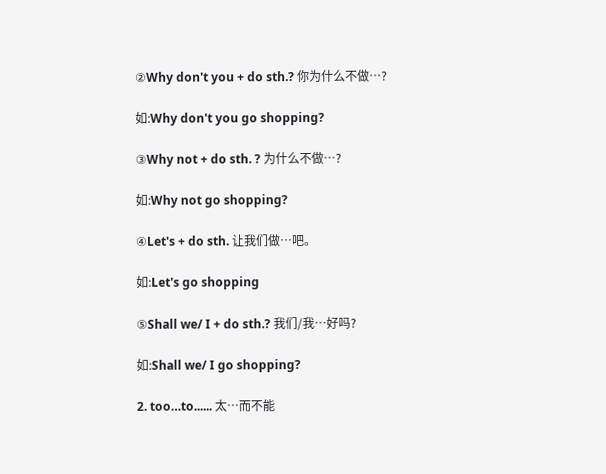②Why don't you + do sth.? 你为什么不做…?

如:Why don't you go shopping?

③Why not + do sth. ? 为什么不做…?

如:Why not go shopping?

④Let's + do sth. 让我们做…吧。

如:Let's go shopping

⑤Shall we/ I + do sth.? 我们/我…好吗?

如:Shall we/ I go shopping?

2. too…to...... 太…而不能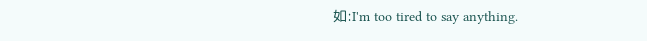如:I'm too tired to say anything.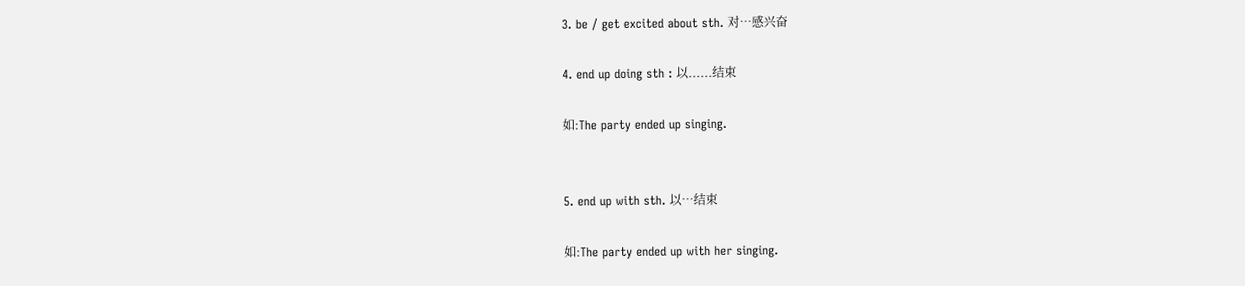3. be / get excited about sth. 对…感兴奋

4. end up doing sth : 以......结束

如:The party ended up singing.


5. end up with sth. 以…结束

如:The party ended up with her singing.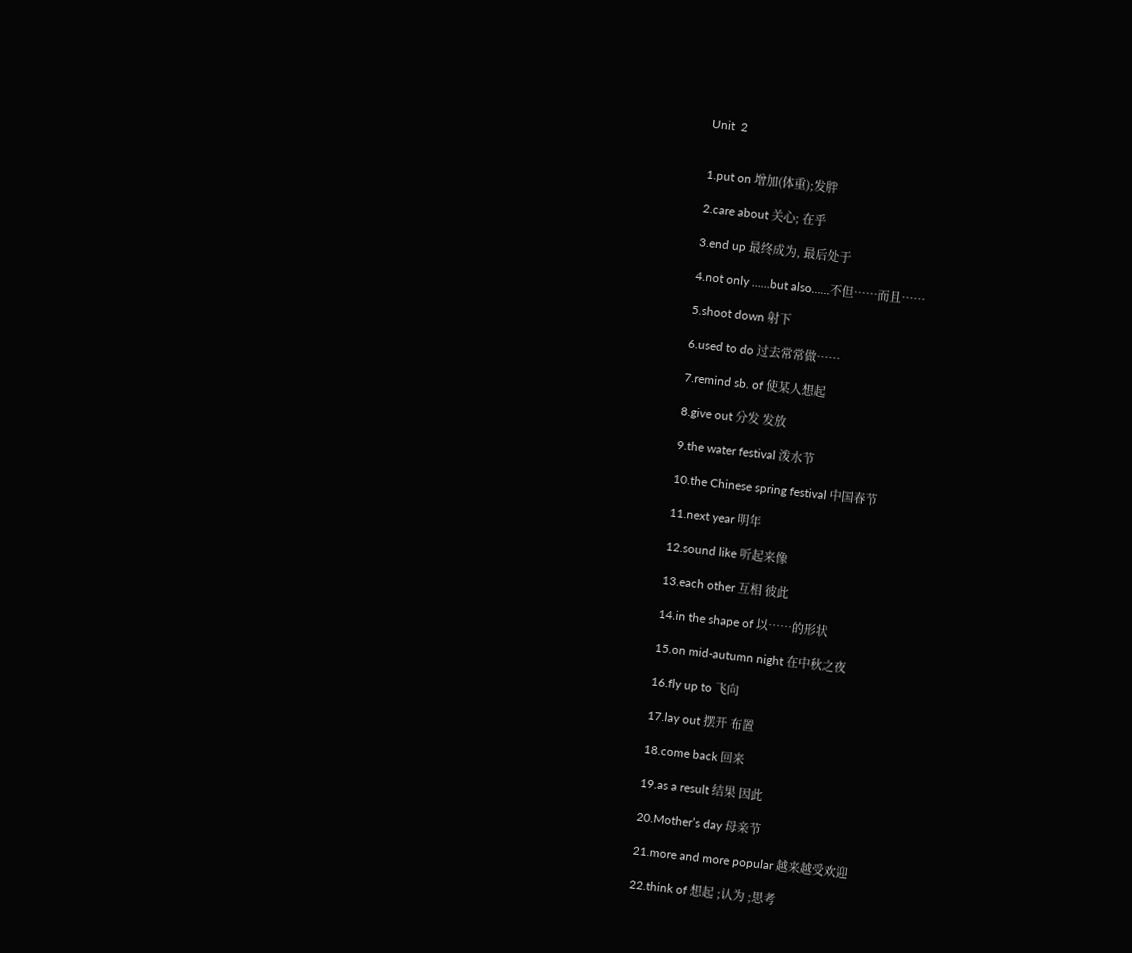Unit  2


1.put on 增加(体重);发胖

2.care about 关心; 在乎

3.end up 最终成为, 最后处于

4.not only ……but also……不但……而且……

5.shoot down 射下

6.used to do 过去常常做……

7.remind sb. of 使某人想起

8.give out 分发 发放

9.the water festival 泼水节

10.the Chinese spring festival 中国春节

11.next year 明年

12.sound like 听起来像

13.each other 互相 彼此

14.in the shape of 以……的形状

15.on mid-autumn night 在中秋之夜

16.fly up to 飞向

17.lay out 摆开 布置

18.come back 回来

19.as a result 结果 因此

20.Mother’s day 母亲节

21.more and more popular 越来越受欢迎

22.think of 想起 ;认为 ;思考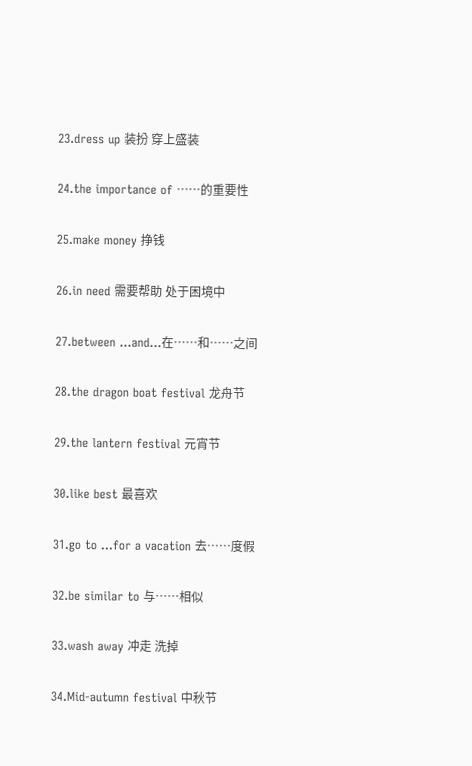23.dress up 装扮 穿上盛装

24.the importance of ……的重要性

25.make money 挣钱

26.in need 需要帮助 处于困境中

27.between …and…在……和……之间

28.the dragon boat festival 龙舟节

29.the lantern festival 元宵节

30.like best 最喜欢

31.go to …for a vacation 去……度假

32.be similar to 与……相似

33.wash away 冲走 洗掉

34.Mid-autumn festival 中秋节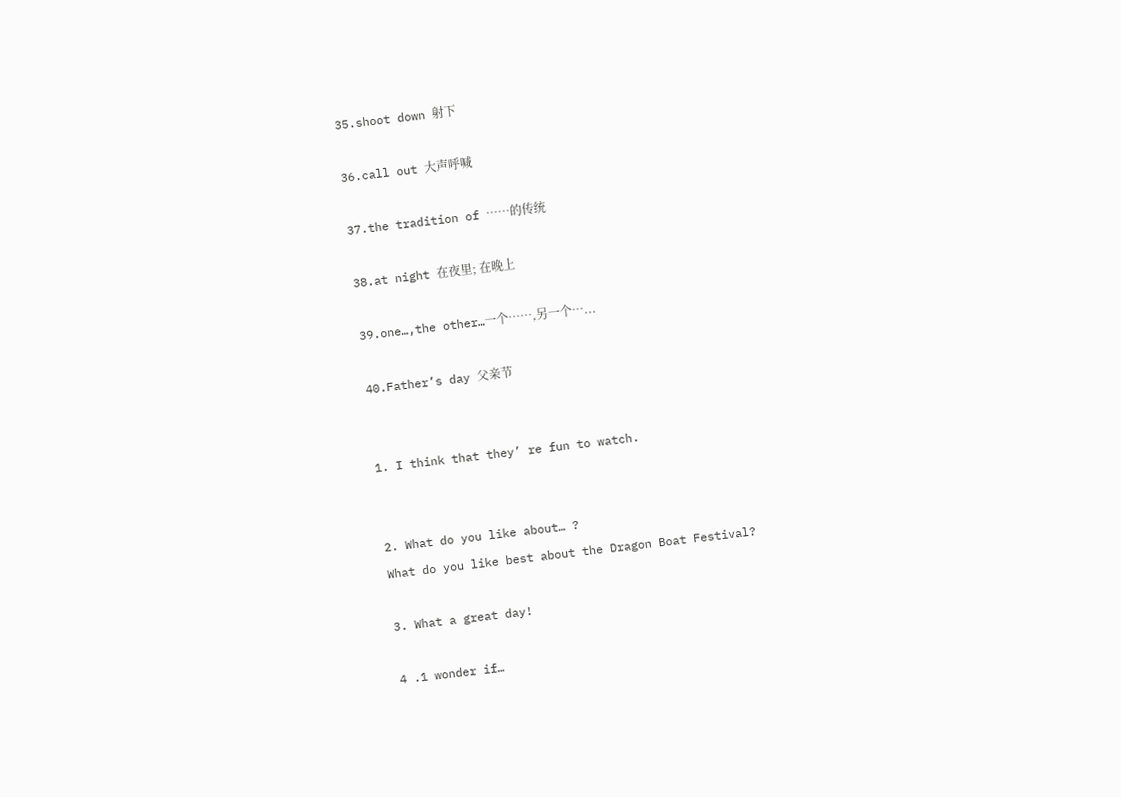35.shoot down 射下

36.call out 大声呼喊

37.the tradition of ……的传统

38.at night 在夜里; 在晚上

39.one…,the other…一个……,另一个…...

40.Father’s day 父亲节


1. I think that they’ re fun to watch.


2. What do you like about… ?
What do you like best about the Dragon Boat Festival?

3. What a great day!

4 .1 wonder if…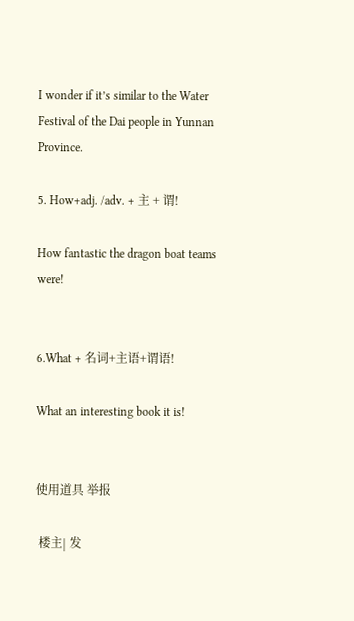I wonder if it’s similar to the Water Festival of the Dai people in Yunnan Province.

5. How+adj. /adv. + 主 + 谓!

How fantastic the dragon boat teams were!


6.What + 名词+主语+谓语!

What an interesting book it is!


使用道具 举报

 楼主| 发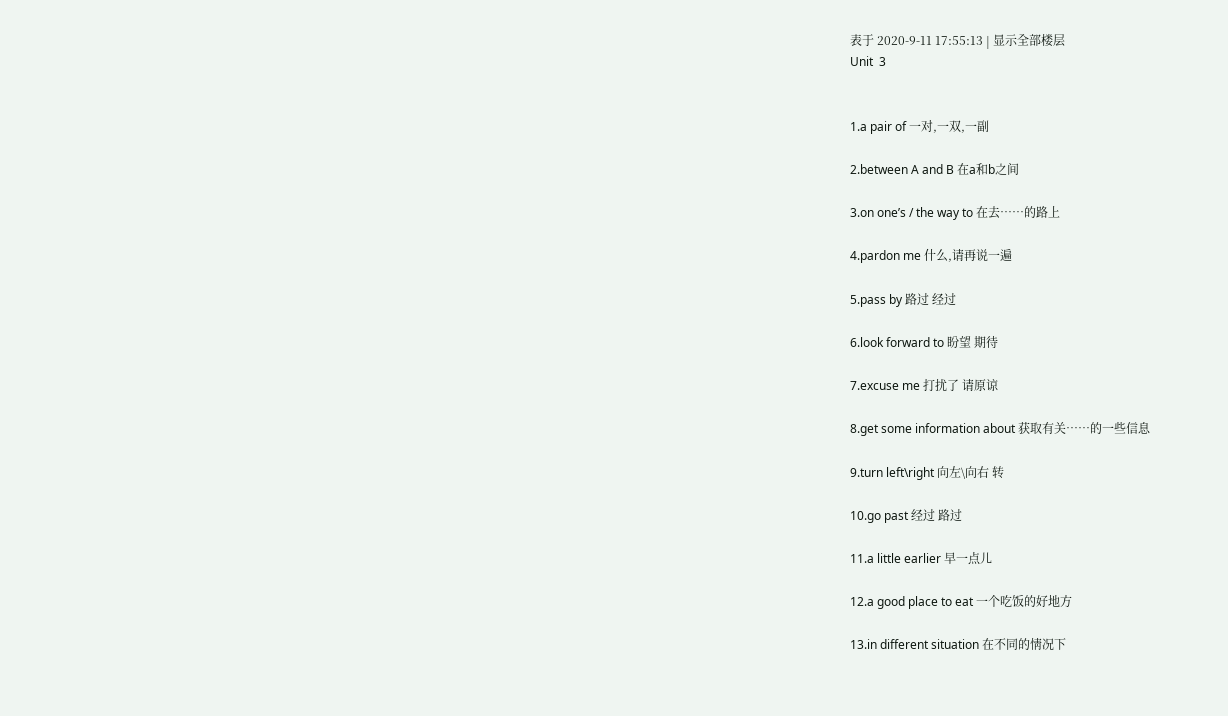表于 2020-9-11 17:55:13 | 显示全部楼层
Unit  3


1.a pair of 一对,一双,一副

2.between A and B 在a和b之间

3.on one’s / the way to 在去……的路上

4.pardon me 什么,请再说一遍

5.pass by 路过 经过

6.look forward to 盼望 期待

7.excuse me 打扰了 请原谅

8.get some information about 获取有关……的一些信息

9.turn left\right 向左\向右 转

10.go past 经过 路过

11.a little earlier 早一点儿

12.a good place to eat 一个吃饭的好地方

13.in different situation 在不同的情况下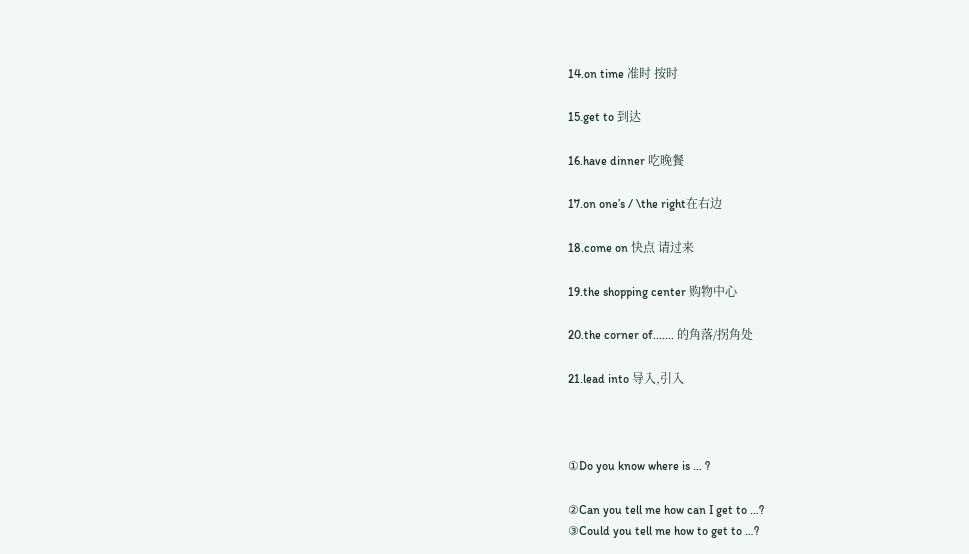14.on time 准时 按时

15.get to 到达

16.have dinner 吃晚餐

17.on one’s / \the right在右边

18.come on 快点 请过来

19.the shopping center 购物中心

20.the corner of....... 的角落/拐角处

21.lead into 导入,引入



①Do you know where is … ?

②Can you tell me how can I get to …?
③Could you tell me how to get to …?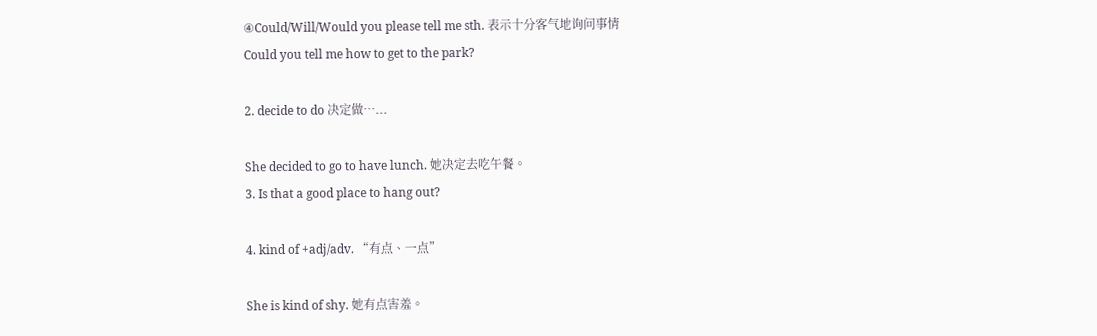④Could/Will/Would you please tell me sth. 表示十分客气地询问事情
Could you tell me how to get to the park?

2. decide to do 决定做…...

She decided to go to have lunch. 她决定去吃午餐。
3. Is that a good place to hang out?

4. kind of +adj/adv. “有点、一点”

She is kind of shy. 她有点害羞。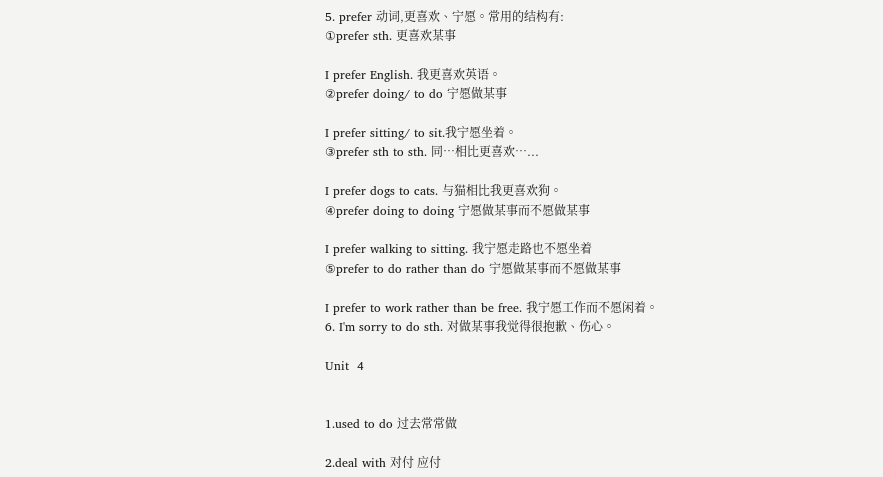5. prefer 动词,更喜欢、宁愿。常用的结构有:
①prefer sth. 更喜欢某事

I prefer English. 我更喜欢英语。
②prefer doing/ to do 宁愿做某事

I prefer sitting/ to sit.我宁愿坐着。
③prefer sth to sth. 同…相比更喜欢…...

I prefer dogs to cats. 与猫相比我更喜欢狗。
④prefer doing to doing 宁愿做某事而不愿做某事

I prefer walking to sitting. 我宁愿走路也不愿坐着
⑤prefer to do rather than do 宁愿做某事而不愿做某事

I prefer to work rather than be free. 我宁愿工作而不愿闲着。
6. I'm sorry to do sth. 对做某事我觉得很抱歉、伤心。

Unit  4


1.used to do 过去常常做

2.deal with 对付 应付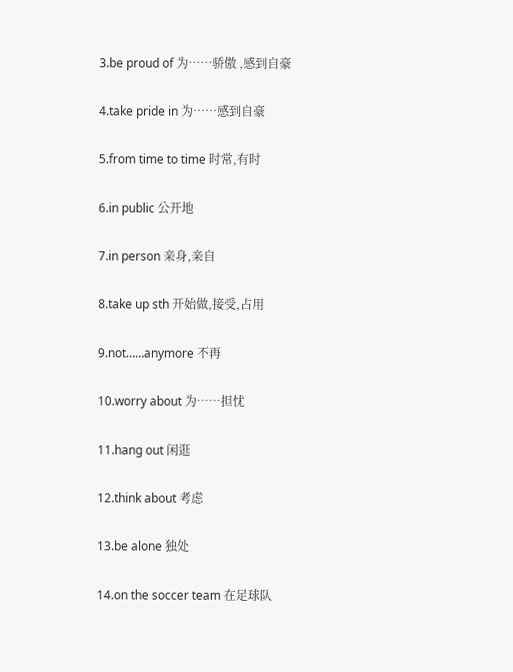3.be proud of 为……骄傲 ,感到自豪

4.take pride in 为……感到自豪

5.from time to time 时常,有时

6.in public 公开地

7.in person 亲身,亲自

8.take up sth 开始做,接受,占用

9.not……anymore 不再

10.worry about 为……担忧

11.hang out 闲逛

12.think about 考虑

13.be alone 独处

14.on the soccer team 在足球队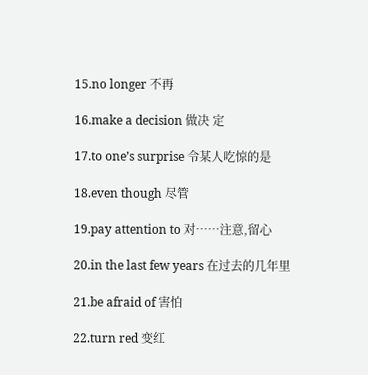15.no longer 不再

16.make a decision 做决 定

17.to one’s surprise 令某人吃惊的是

18.even though 尽管

19.pay attention to 对……注意,留心

20.in the last few years 在过去的几年里

21.be afraid of 害怕

22.turn red 变红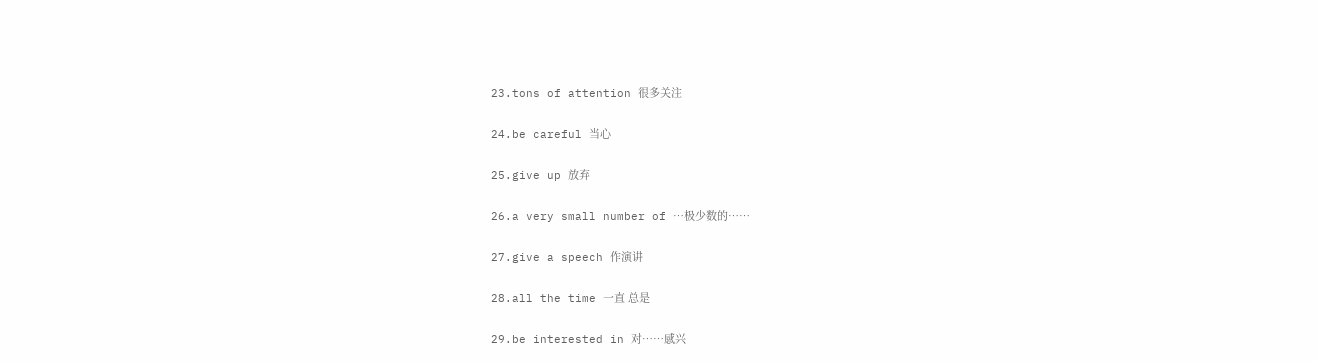23.tons of attention 很多关注

24.be careful 当心

25.give up 放弃

26.a very small number of …极少数的……

27.give a speech 作演讲

28.all the time 一直 总是

29.be interested in 对……感兴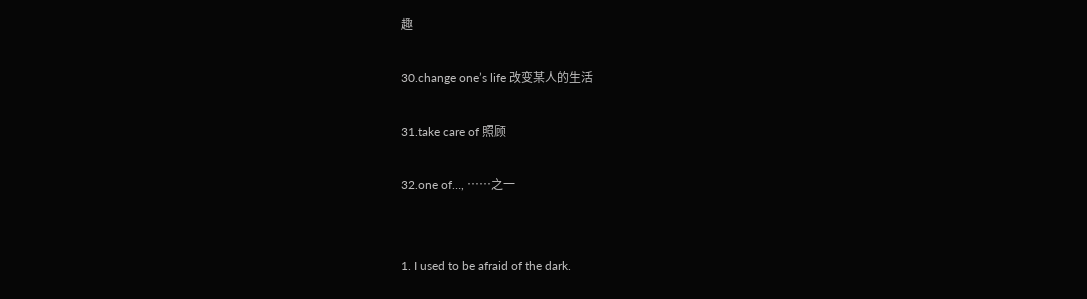趣

30.change one’s life 改变某人的生活

31.take care of 照顾

32.one of…, ……之一


1. I used to be afraid of the dark.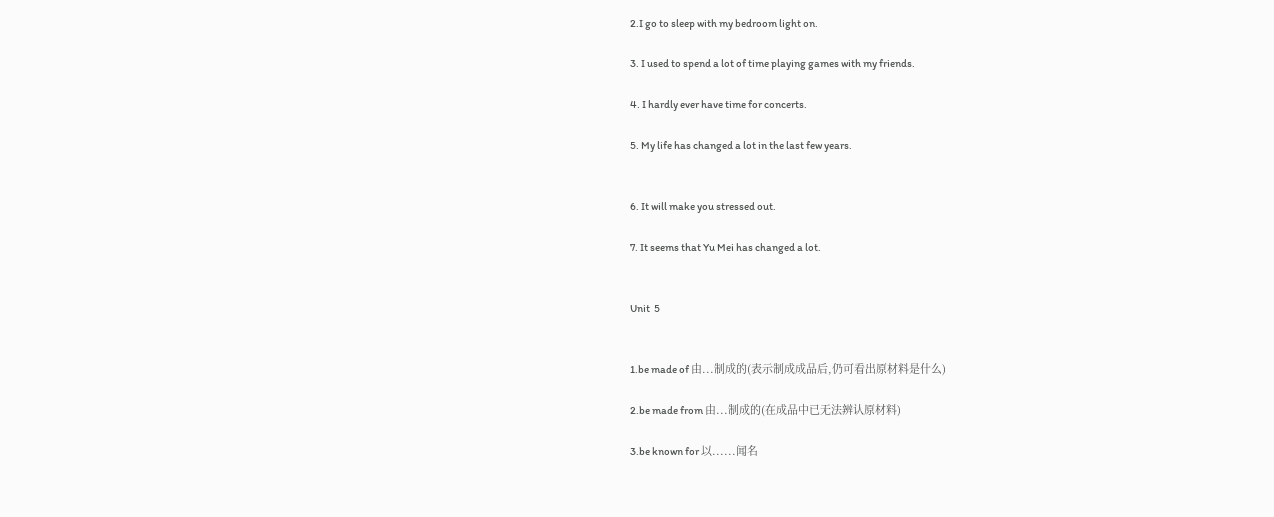2.I go to sleep with my bedroom light on.

3. I used to spend a lot of time playing games with my friends.

4. I hardly ever have time for concerts.

5. My life has changed a lot in the last few years.


6. It will make you stressed out.

7. It seems that Yu Mei has changed a lot.


Unit  5


1.be made of 由...制成的(表示制成成品后,仍可看出原材料是什么)

2.be made from 由...制成的(在成品中已无法辨认原材料)

3.be known for 以......闻名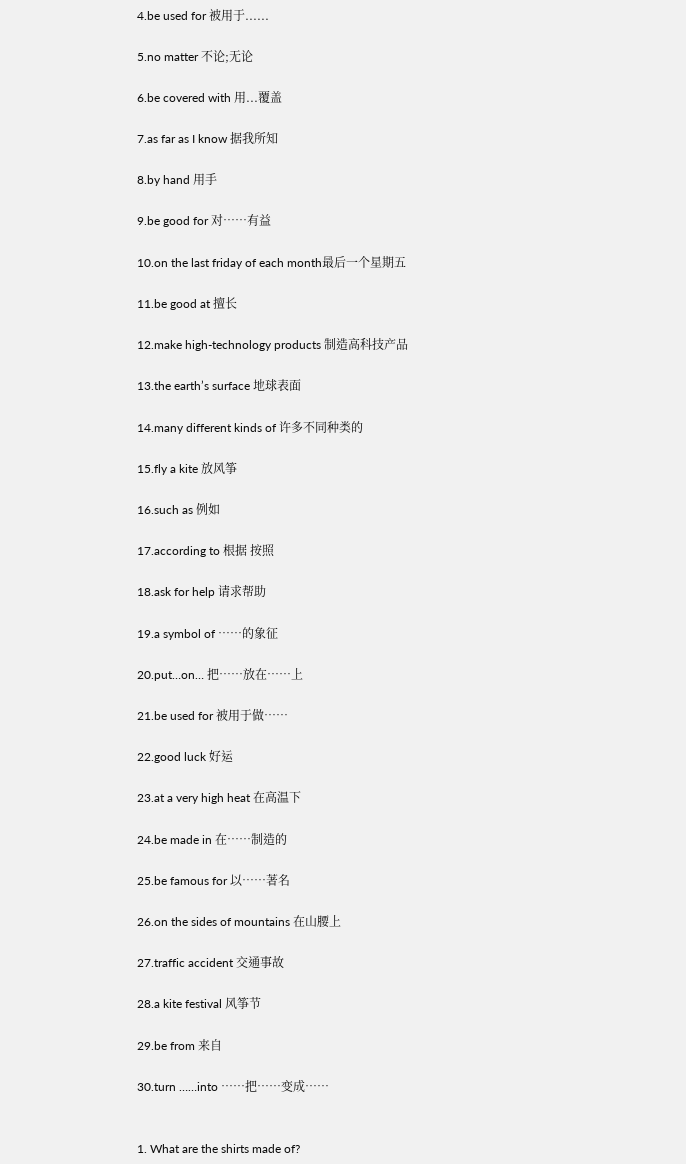4.be used for 被用于......

5.no matter 不论;无论

6.be covered with 用...覆盖

7.as far as I know 据我所知

8.by hand 用手

9.be good for 对……有益

10.on the last friday of each month最后一个星期五

11.be good at 擅长

12.make high-technology products 制造高科技产品

13.the earth’s surface 地球表面

14.many different kinds of 许多不同种类的

15.fly a kite 放风筝

16.such as 例如

17.according to 根据 按照

18.ask for help 请求帮助

19.a symbol of ……的象征

20.put…on… 把……放在……上

21.be used for 被用于做……

22.good luck 好运

23.at a very high heat 在高温下

24.be made in 在……制造的

25.be famous for 以……著名

26.on the sides of mountains 在山腰上

27.traffic accident 交通事故

28.a kite festival 风筝节

29.be from 来自

30.turn ……into ……把……变成……


1. What are the shirts made of?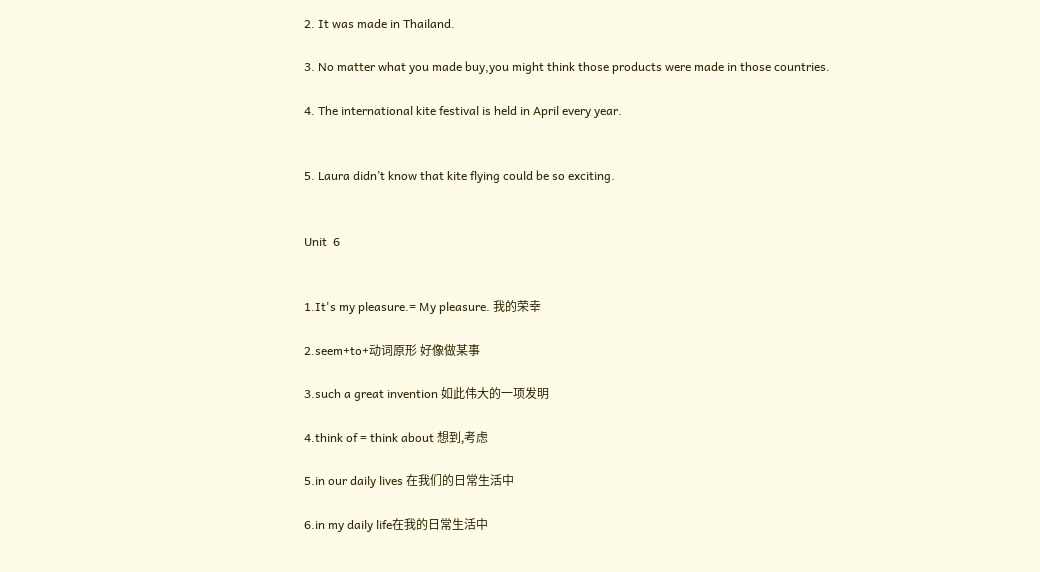2. It was made in Thailand.

3. No matter what you made buy,you might think those products were made in those countries.

4. The international kite festival is held in April every year.


5. Laura didn’t know that kite flying could be so exciting.


Unit  6


1.It's my pleasure.= My pleasure. 我的荣幸

2.seem+to+动词原形 好像做某事

3.such a great invention 如此伟大的一项发明

4.think of = think about 想到,考虑

5.in our daily lives 在我们的日常生活中

6.in my daily life在我的日常生活中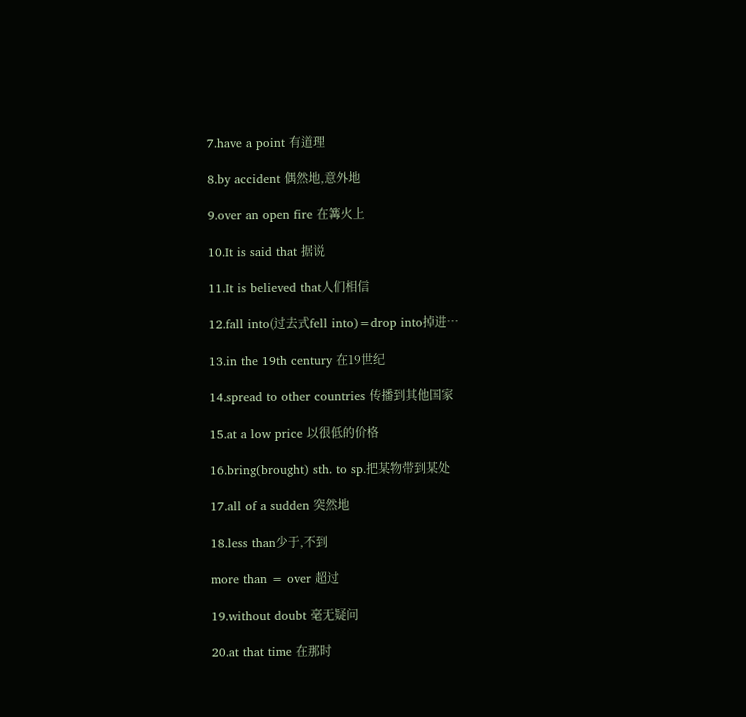7.have a point 有道理

8.by accident 偶然地,意外地

9.over an open fire 在篝火上

10.It is said that 据说

11.It is believed that人们相信

12.fall into(过去式fell into)=drop into掉进…

13.in the 19th century 在19世纪

14.spread to other countries 传播到其他国家

15.at a low price 以很低的价格

16.bring(brought) sth. to sp.把某物带到某处

17.all of a sudden 突然地

18.less than少于,不到

more than = over 超过

19.without doubt 毫无疑问

20.at that time 在那时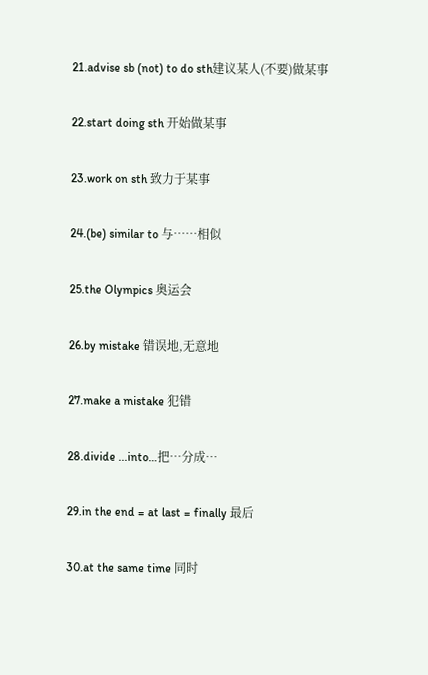21.advise sb (not) to do sth建议某人(不要)做某事

22.start doing sth 开始做某事

23.work on sth 致力于某事

24.(be) similar to 与……相似

25.the Olympics 奥运会

26.by mistake 错误地,无意地

27.make a mistake 犯错

28.divide ...into…把…分成…

29.in the end = at last = finally 最后

30.at the same time 同时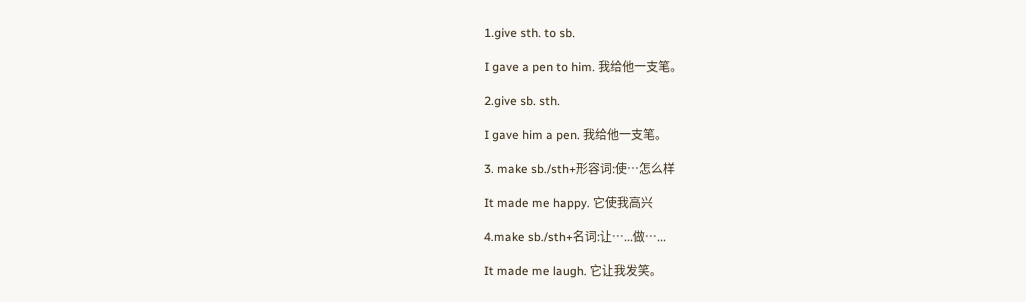1.give sth. to sb.

I gave a pen to him. 我给他一支笔。

2.give sb. sth.

I gave him a pen. 我给他一支笔。

3. make sb./sth+形容词:使…怎么样

It made me happy. 它使我高兴

4.make sb./sth+名词:让…...做…...

It made me laugh. 它让我发笑。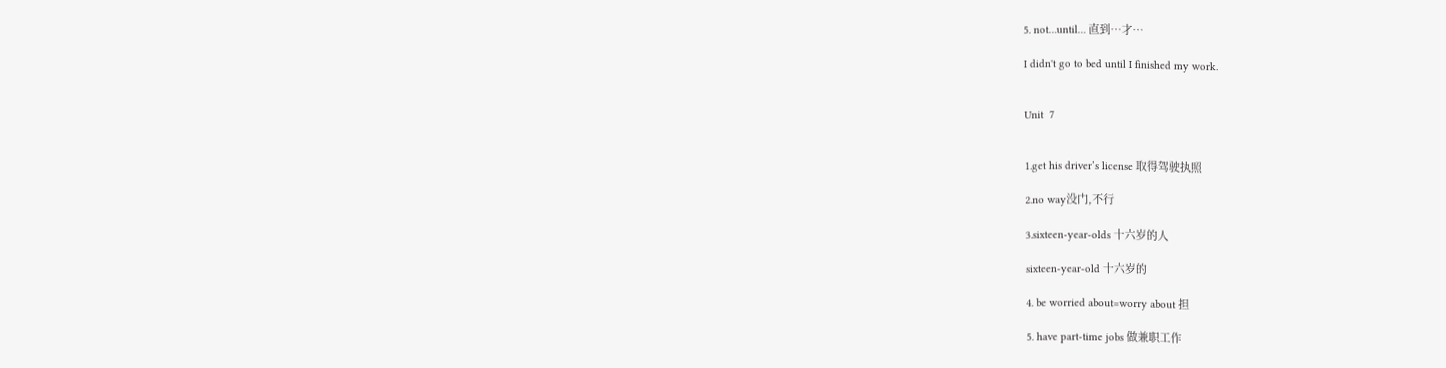5. not…until… 直到…才…

I didn't go to bed until I finished my work.


Unit  7


1.get his driver’s license 取得驾驶执照

2.no way没门,不行

3.sixteen-year-olds 十六岁的人

sixteen-year-old 十六岁的

4. be worried about=worry about 担

5. have part-time jobs 做兼职工作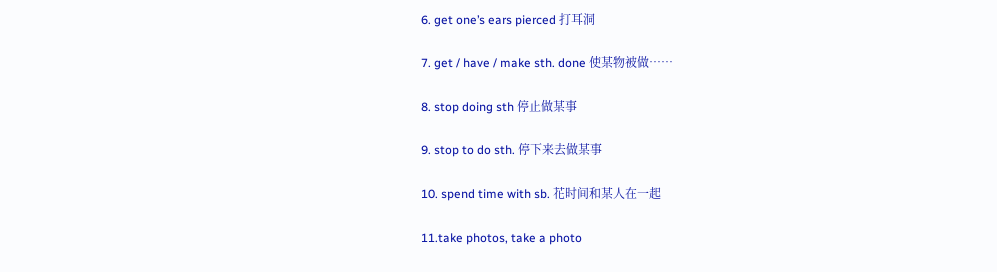6. get one’s ears pierced 打耳洞

7. get / have / make sth. done 使某物被做……

8. stop doing sth 停止做某事

9. stop to do sth. 停下来去做某事

10. spend time with sb. 花时间和某人在一起

11.take photos, take a photo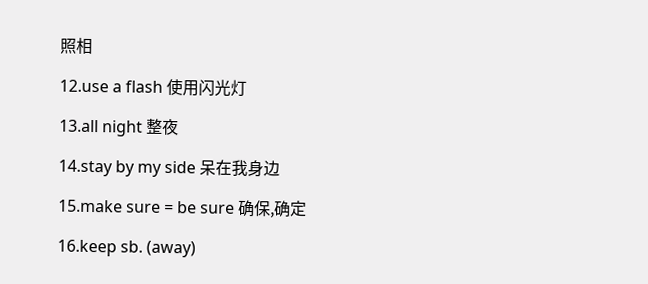照相

12.use a flash 使用闪光灯

13.all night 整夜

14.stay by my side 呆在我身边

15.make sure = be sure 确保,确定

16.keep sb. (away)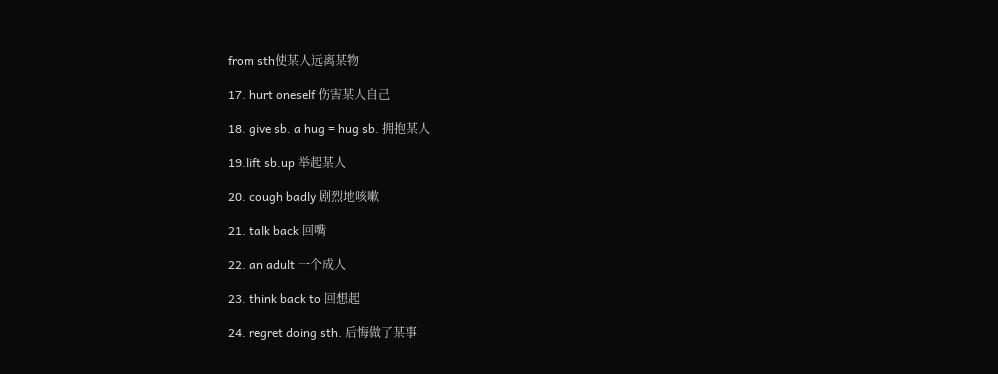from sth使某人远离某物

17. hurt oneself 伤害某人自己

18. give sb. a hug = hug sb. 拥抱某人

19.lift sb.up 举起某人

20. cough badly 剧烈地咳嗽

21. talk back 回嘴

22. an adult 一个成人

23. think back to 回想起

24. regret doing sth. 后悔做了某事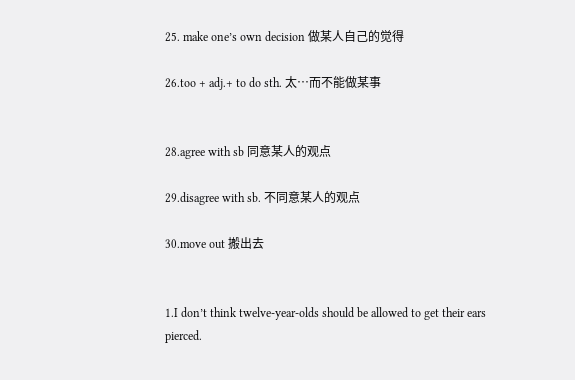25. make one’s own decision 做某人自己的觉得

26.too + adj.+ to do sth. 太…而不能做某事


28.agree with sb 同意某人的观点

29.disagree with sb. 不同意某人的观点

30.move out 搬出去


1.I don’t think twelve-year-olds should be allowed to get their ears pierced.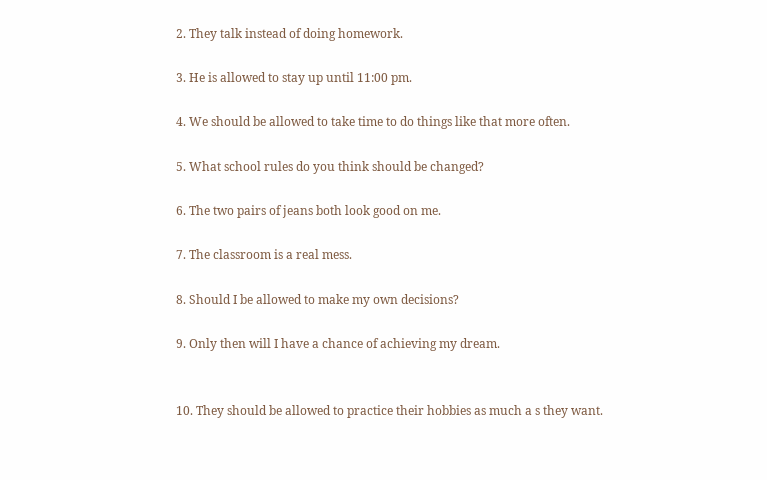2. They talk instead of doing homework.

3. He is allowed to stay up until 11:00 pm.

4. We should be allowed to take time to do things like that more often.

5. What school rules do you think should be changed?

6. The two pairs of jeans both look good on me.

7. The classroom is a real mess.

8. Should I be allowed to make my own decisions?

9. Only then will I have a chance of achieving my dream.


10. They should be allowed to practice their hobbies as much a s they want.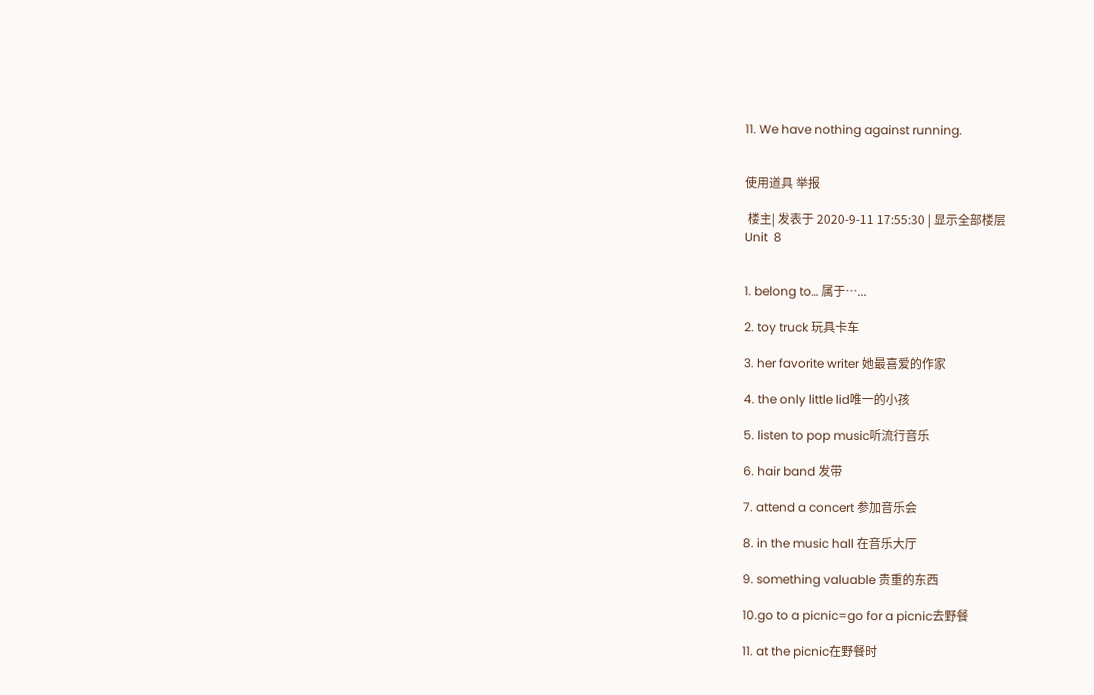11. We have nothing against running.


使用道具 举报

 楼主| 发表于 2020-9-11 17:55:30 | 显示全部楼层
Unit  8


1. belong to… 属于…...

2. toy truck 玩具卡车

3. her favorite writer 她最喜爱的作家

4. the only little lid唯一的小孩

5. listen to pop music听流行音乐

6. hair band 发带

7. attend a concert 参加音乐会

8. in the music hall 在音乐大厅

9. something valuable 贵重的东西

10.go to a picnic=go for a picnic去野餐

11. at the picnic在野餐时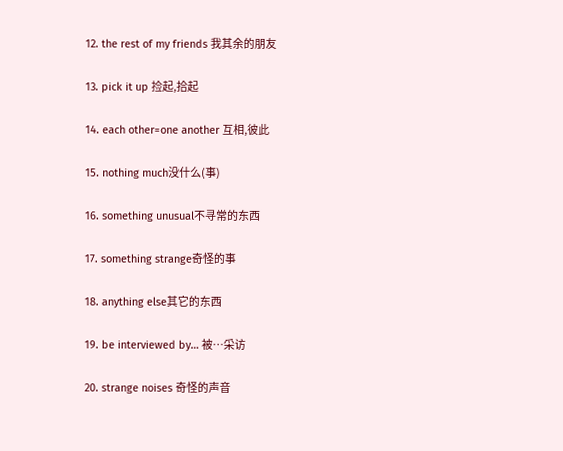12. the rest of my friends 我其余的朋友

13. pick it up 捡起,拾起

14. each other=one another 互相,彼此

15. nothing much没什么(事)

16. something unusual不寻常的东西

17. something strange奇怪的事

18. anything else其它的东西

19. be interviewed by… 被…采访

20. strange noises 奇怪的声音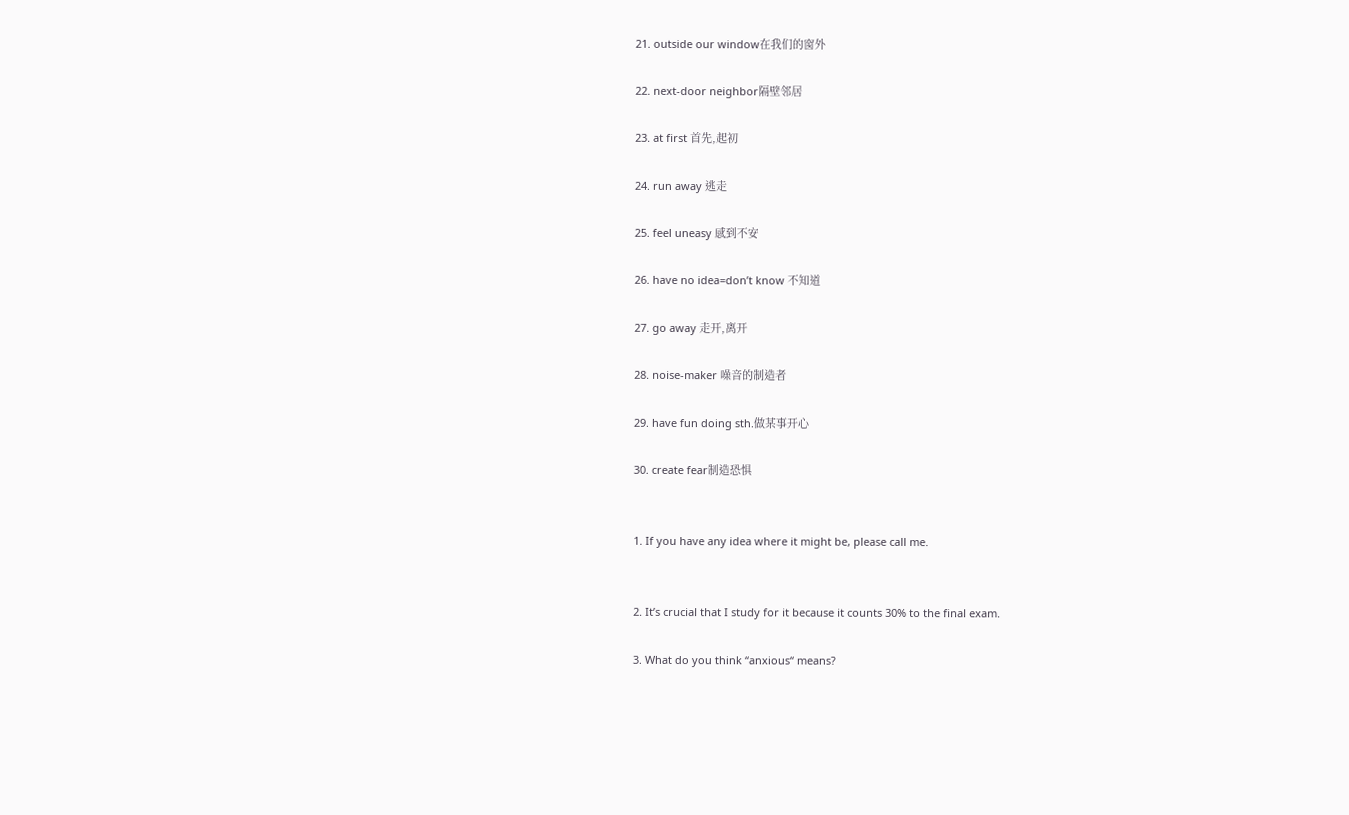21. outside our window在我们的窗外

22. next-door neighbor隔壁邻居

23. at first 首先,起初

24. run away 逃走

25. feel uneasy 感到不安

26. have no idea=don’t know 不知道

27. go away 走开,离开

28. noise-maker 噪音的制造者

29. have fun doing sth.做某事开心

30. create fear制造恐惧


1. If you have any idea where it might be, please call me.


2. It’s crucial that I study for it because it counts 30% to the final exam.

3. What do you think “anxious“ means?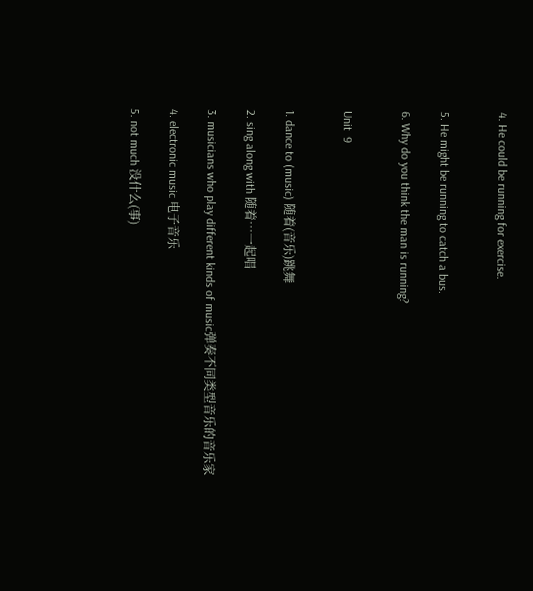4. He could be running for exercise.


5. He might be running to catch a bus.

6. Why do you think the man is running?


Unit  9


1. dance to (music) 随着(音乐)跳舞

2. sing along with 随着…一起唱

3. musicians who play different kinds of music弹奏不同类型音乐的音乐家

4. electronic music 电子音乐

5. not much 没什么(事)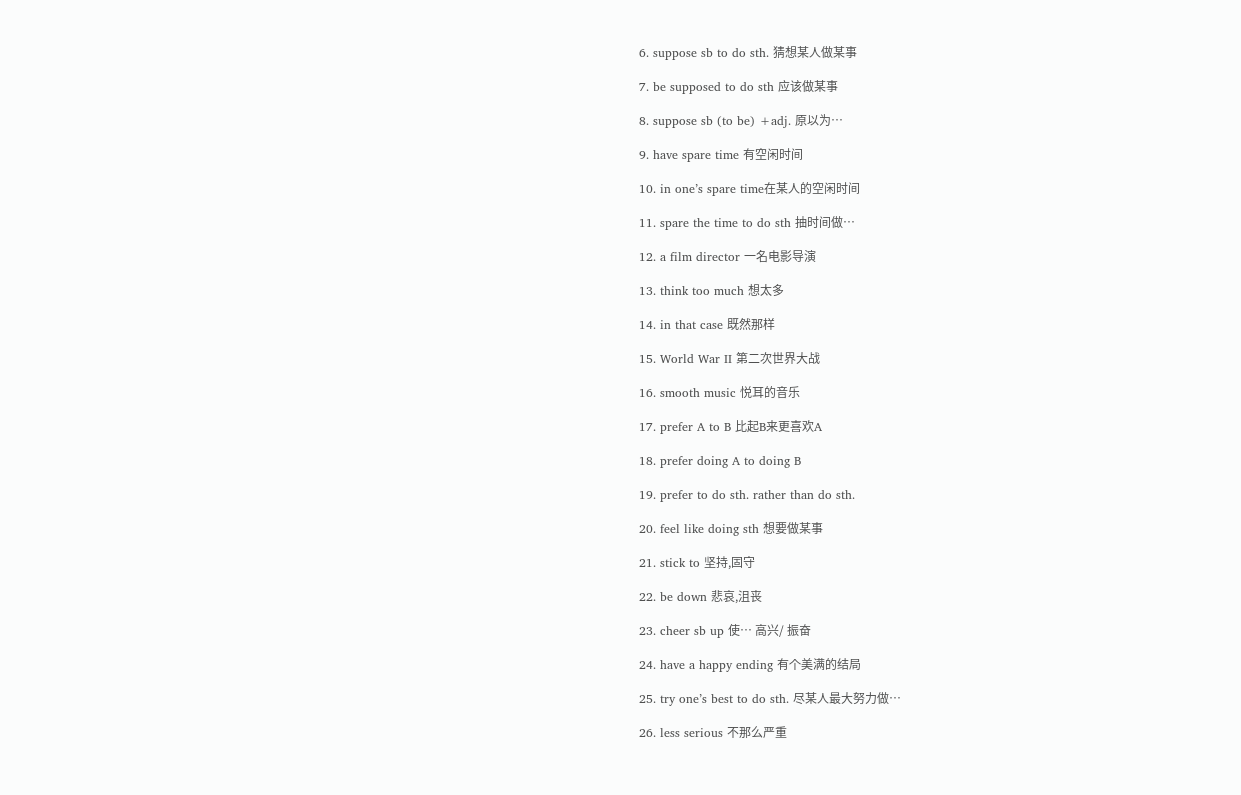6. suppose sb to do sth. 猜想某人做某事

7. be supposed to do sth 应该做某事

8. suppose sb (to be) +adj. 原以为…

9. have spare time 有空闲时间

10. in one’s spare time在某人的空闲时间

11. spare the time to do sth 抽时间做…

12. a film director 一名电影导演

13. think too much 想太多

14. in that case 既然那样

15. World War II 第二次世界大战

16. smooth music 悦耳的音乐

17. prefer A to B 比起B来更喜欢A

18. prefer doing A to doing B

19. prefer to do sth. rather than do sth.

20. feel like doing sth 想要做某事

21. stick to 坚持,固守

22. be down 悲哀,沮丧

23. cheer sb up 使… 高兴/ 振奋

24. have a happy ending 有个美满的结局

25. try one’s best to do sth. 尽某人最大努力做…

26. less serious 不那么严重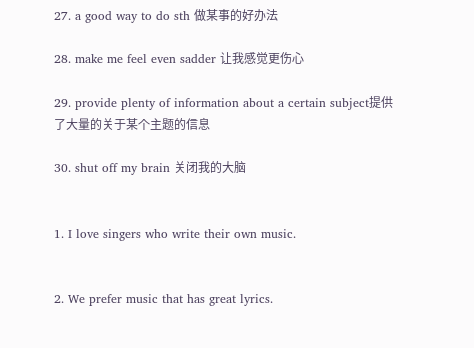27. a good way to do sth 做某事的好办法

28. make me feel even sadder 让我感觉更伤心

29. provide plenty of information about a certain subject提供了大量的关于某个主题的信息

30. shut off my brain 关闭我的大脑


1. I love singers who write their own music.


2. We prefer music that has great lyrics.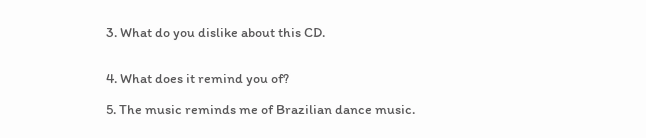3. What do you dislike about this CD.


4. What does it remind you of?

5. The music reminds me of Brazilian dance music.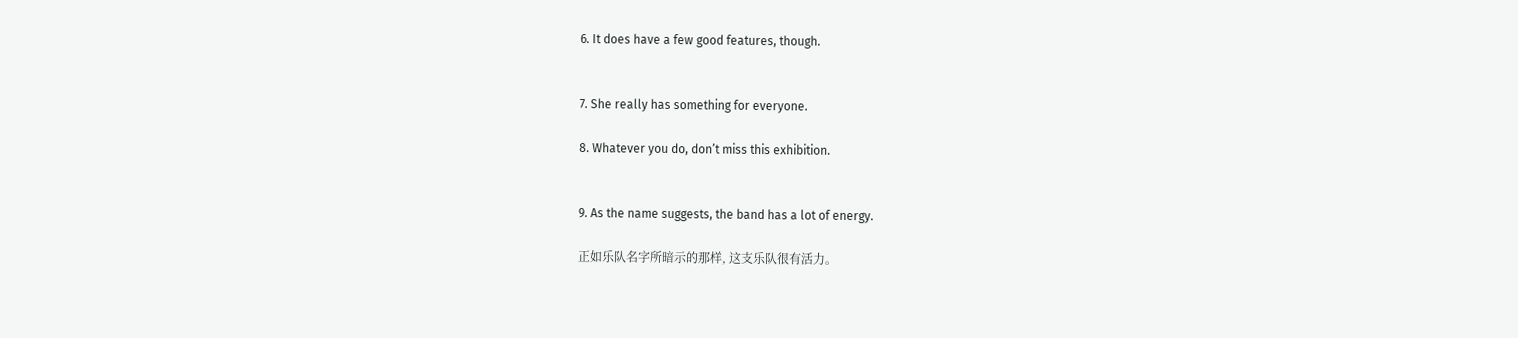6. It does have a few good features, though.


7. She really has something for everyone.

8. Whatever you do, don’t miss this exhibition.


9. As the name suggests, the band has a lot of energy.

正如乐队名字所暗示的那样, 这支乐队很有活力。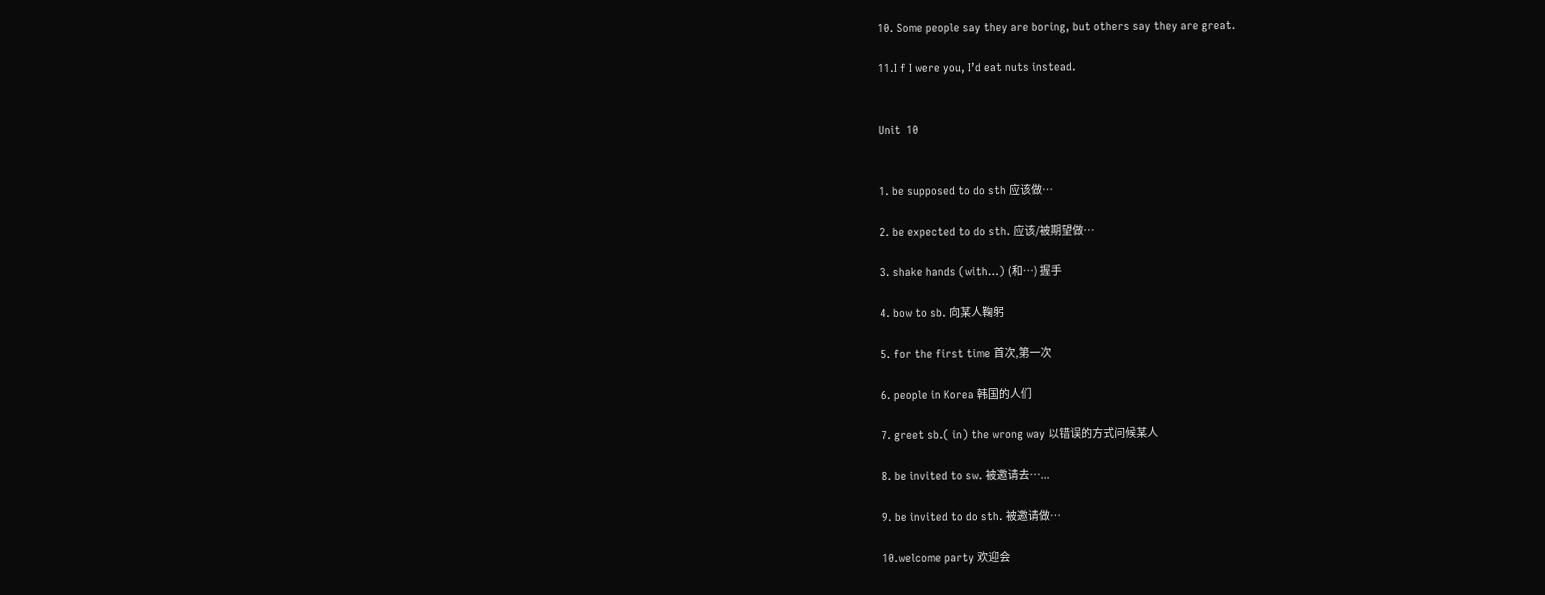10. Some people say they are boring, but others say they are great.

11.I f I were you, I’d eat nuts instead.


Unit  10


1. be supposed to do sth 应该做…

2. be expected to do sth. 应该/被期望做…

3. shake hands (with…) (和…) 握手

4. bow to sb. 向某人鞠躬

5. for the first time 首次,第一次

6. people in Korea 韩国的人们

7. greet sb.( in) the wrong way 以错误的方式问候某人

8. be invited to sw. 被邀请去…...

9. be invited to do sth. 被邀请做…

10.welcome party 欢迎会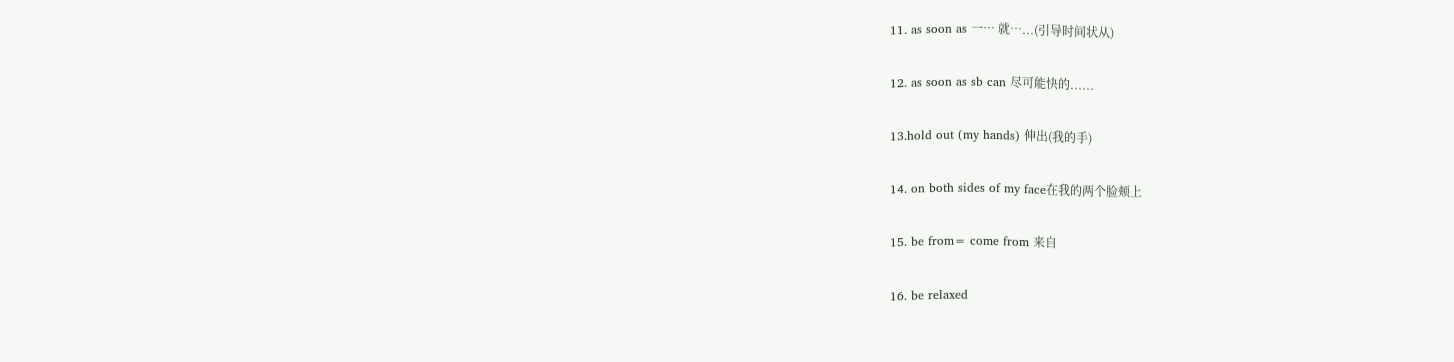11. as soon as 一… 就…...(引导时间状从)

12. as soon as sb can 尽可能快的......

13.hold out (my hands) 伸出(我的手)

14. on both sides of my face在我的两个脸颊上

15. be from= come from 来自

16. be relaxed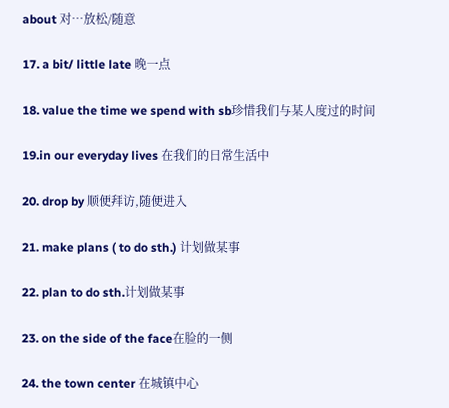about 对…放松/随意

17. a bit/ little late 晚一点

18. value the time we spend with sb珍惜我们与某人度过的时间

19.in our everyday lives 在我们的日常生活中

20. drop by 顺便拜访,随便进入

21. make plans ( to do sth.) 计划做某事

22. plan to do sth.计划做某事

23. on the side of the face在脸的一侧

24. the town center 在城镇中心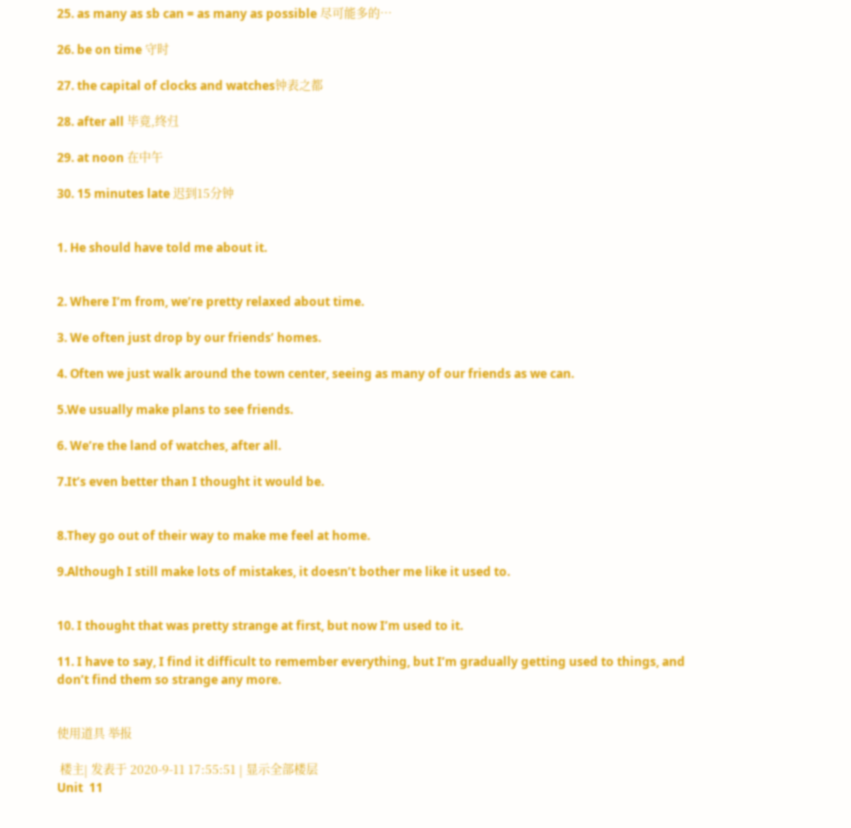25. as many as sb can = as many as possible 尽可能多的…

26. be on time 守时

27. the capital of clocks and watches钟表之都

28. after all 毕竟,终归

29. at noon 在中午

30. 15 minutes late 迟到15分钟


1. He should have told me about it.


2. Where I’m from, we’re pretty relaxed about time.

3. We often just drop by our friends’ homes.

4. Often we just walk around the town center, seeing as many of our friends as we can.

5.We usually make plans to see friends.

6. We’re the land of watches, after all.

7.It’s even better than I thought it would be.


8.They go out of their way to make me feel at home.

9.Although I still make lots of mistakes, it doesn’t bother me like it used to.


10. I thought that was pretty strange at first, but now I’m used to it.

11. I have to say, I find it difficult to remember everything, but I’m gradually getting used to things, and don’t find them so strange any more.


使用道具 举报

 楼主| 发表于 2020-9-11 17:55:51 | 显示全部楼层
Unit  11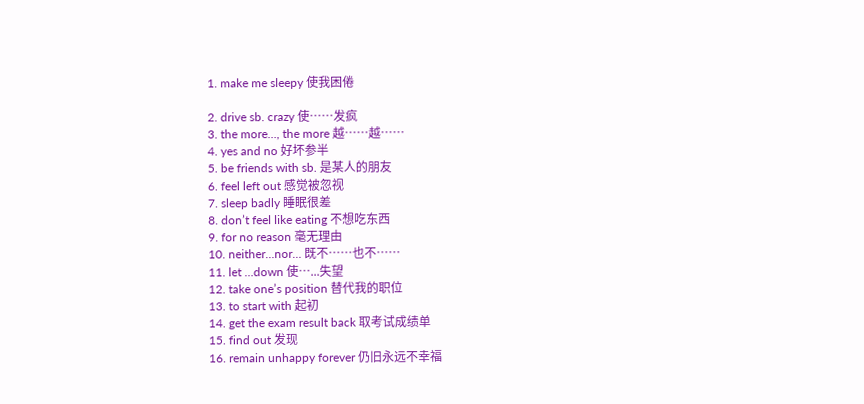1. make me sleepy 使我困倦

2. drive sb. crazy 使……发疯
3. the more…, the more 越……越……
4. yes and no 好坏参半
5. be friends with sb. 是某人的朋友
6. feel left out 感觉被忽视
7. sleep badly 睡眠很差
8. don’t feel like eating 不想吃东西
9. for no reason 毫无理由
10. neither…nor… 既不……也不……
11. let …down 使…...失望
12. take one’s position 替代我的职位
13. to start with 起初
14. get the exam result back 取考试成绩单
15. find out 发现
16. remain unhappy forever 仍旧永远不幸福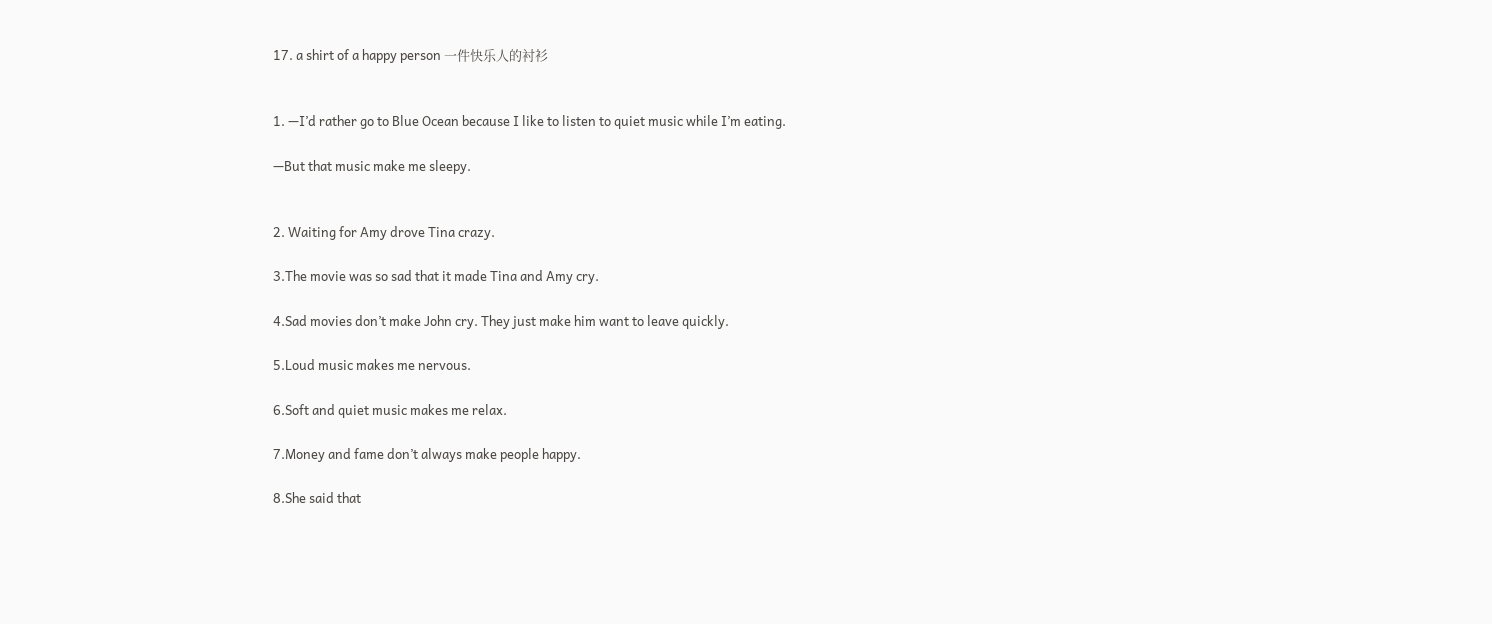17. a shirt of a happy person 一件快乐人的衬衫


1. —I’d rather go to Blue Ocean because I like to listen to quiet music while I’m eating.

—But that music make me sleepy.


2. Waiting for Amy drove Tina crazy.

3.The movie was so sad that it made Tina and Amy cry.

4.Sad movies don’t make John cry. They just make him want to leave quickly.

5.Loud music makes me nervous.

6.Soft and quiet music makes me relax.

7.Money and fame don’t always make people happy.

8.She said that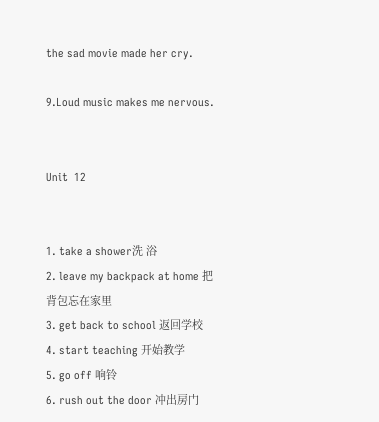the sad movie made her cry.

9.Loud music makes me nervous.


Unit  12


1. take a shower洗 浴
2. leave my backpack at home 把背包忘在家里
3. get back to school 返回学校
4. start teaching 开始教学
5. go off 响铃
6. rush out the door 冲出房门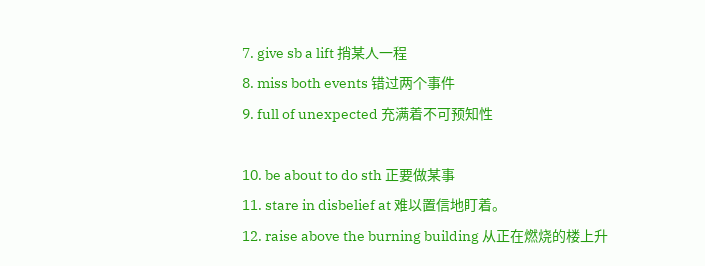7. give sb a lift 捎某人一程
8. miss both events 错过两个事件
9. full of unexpected 充满着不可预知性

10. be about to do sth 正要做某事
11. stare in disbelief at 难以置信地盯着。
12. raise above the burning building 从正在燃烧的楼上升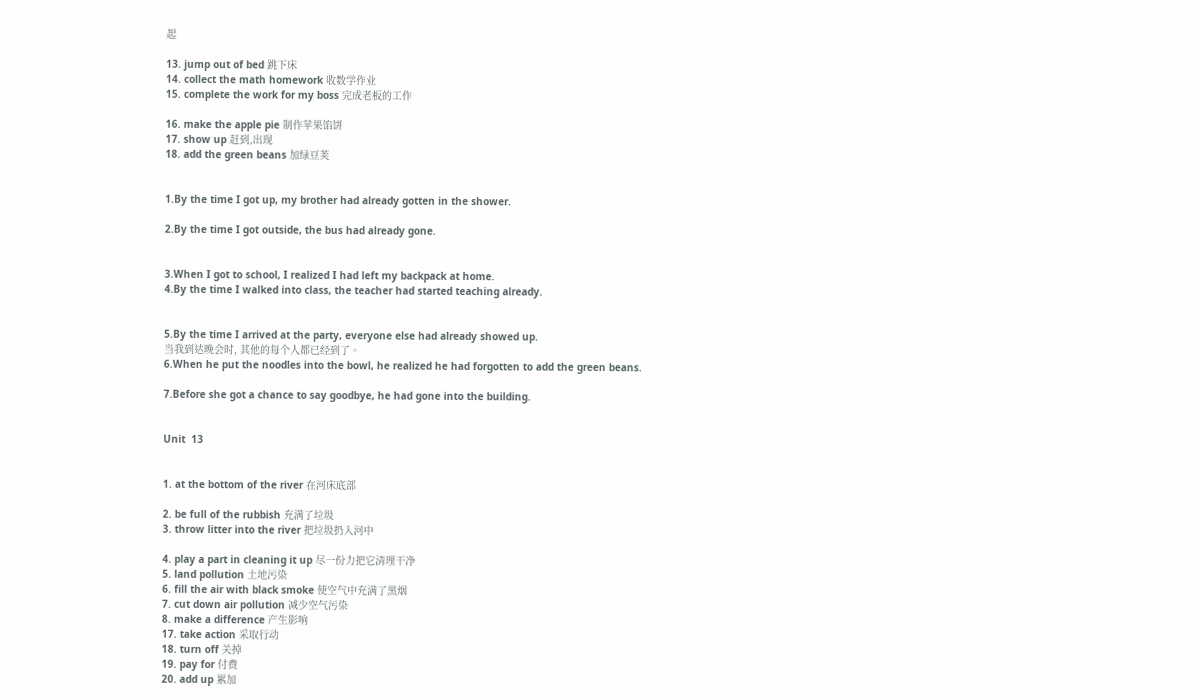起

13. jump out of bed 跳下床
14. collect the math homework 收数学作业
15. complete the work for my boss 完成老板的工作

16. make the apple pie 制作苹果馅饼
17. show up 赶到,出现
18. add the green beans 加绿豆荚


1.By the time I got up, my brother had already gotten in the shower.

2.By the time I got outside, the bus had already gone.


3.When I got to school, I realized I had left my backpack at home.
4.By the time I walked into class, the teacher had started teaching already.


5.By the time I arrived at the party, everyone else had already showed up.
当我到达晚会时, 其他的每个人都已经到了。
6.When he put the noodles into the bowl, he realized he had forgotten to add the green beans.

7.Before she got a chance to say goodbye, he had gone into the building.


Unit  13


1. at the bottom of the river 在河床底部

2. be full of the rubbish 充满了垃圾
3. throw litter into the river 把垃圾扔入河中

4. play a part in cleaning it up 尽一份力把它清理干净
5. land pollution 土地污染
6. fill the air with black smoke 使空气中充满了黑烟
7. cut down air pollution 减少空气污染
8. make a difference 产生影响
17. take action 采取行动
18. turn off 关掉
19. pay for 付费
20. add up 累加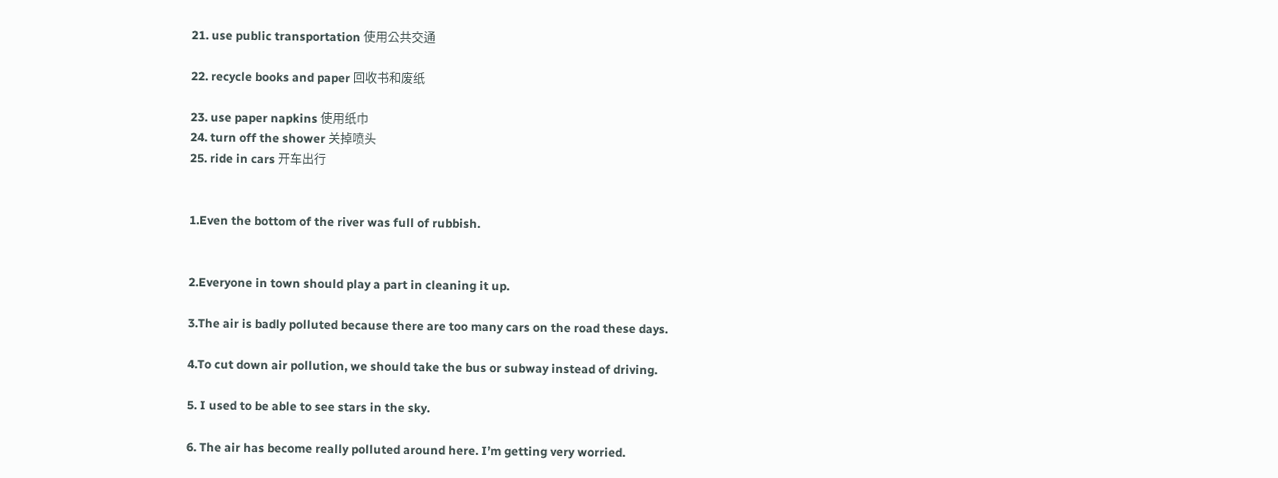21. use public transportation 使用公共交通

22. recycle books and paper 回收书和废纸

23. use paper napkins 使用纸巾
24. turn off the shower 关掉喷头
25. ride in cars 开车出行


1.Even the bottom of the river was full of rubbish.


2.Everyone in town should play a part in cleaning it up.

3.The air is badly polluted because there are too many cars on the road these days.

4.To cut down air pollution, we should take the bus or subway instead of driving.

5. I used to be able to see stars in the sky.

6. The air has become really polluted around here. I’m getting very worried.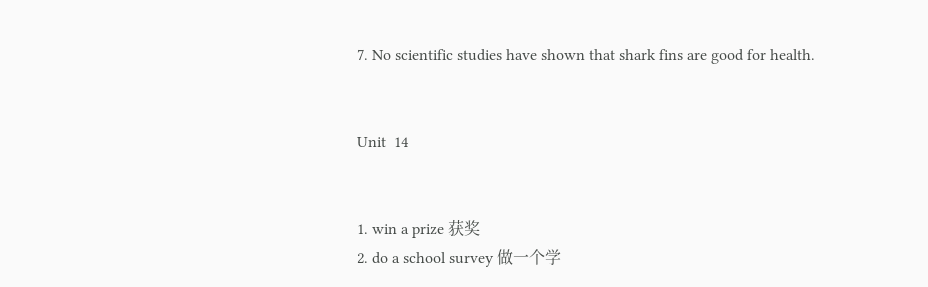7. No scientific studies have shown that shark fins are good for health.


Unit  14


1. win a prize 获奖
2. do a school survey 做一个学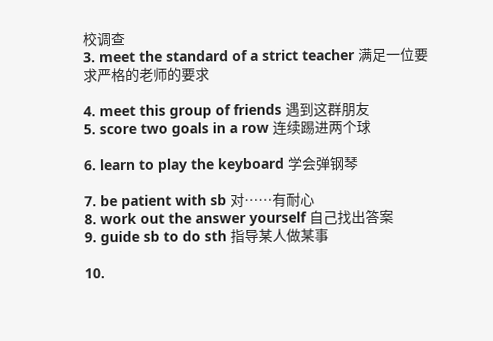校调查
3. meet the standard of a strict teacher 满足一位要求严格的老师的要求

4. meet this group of friends 遇到这群朋友
5. score two goals in a row 连续踢进两个球

6. learn to play the keyboard 学会弹钢琴

7. be patient with sb 对……有耐心
8. work out the answer yourself 自己找出答案
9. guide sb to do sth 指导某人做某事

10.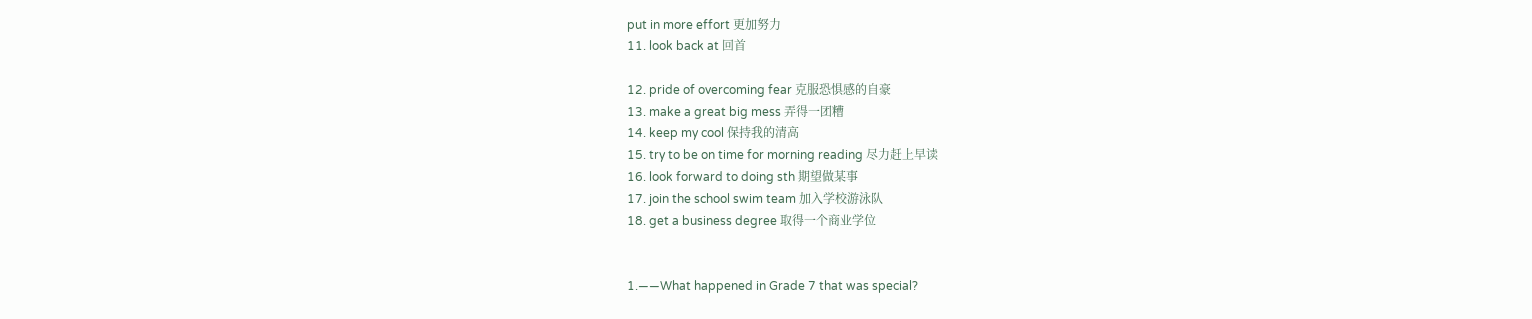put in more effort 更加努力
11. look back at 回首

12. pride of overcoming fear 克服恐惧感的自豪
13. make a great big mess 弄得一团糟
14. keep my cool 保持我的清高
15. try to be on time for morning reading 尽力赶上早读
16. look forward to doing sth 期望做某事
17. join the school swim team 加入学校游泳队
18. get a business degree 取得一个商业学位


1.——What happened in Grade 7 that was special?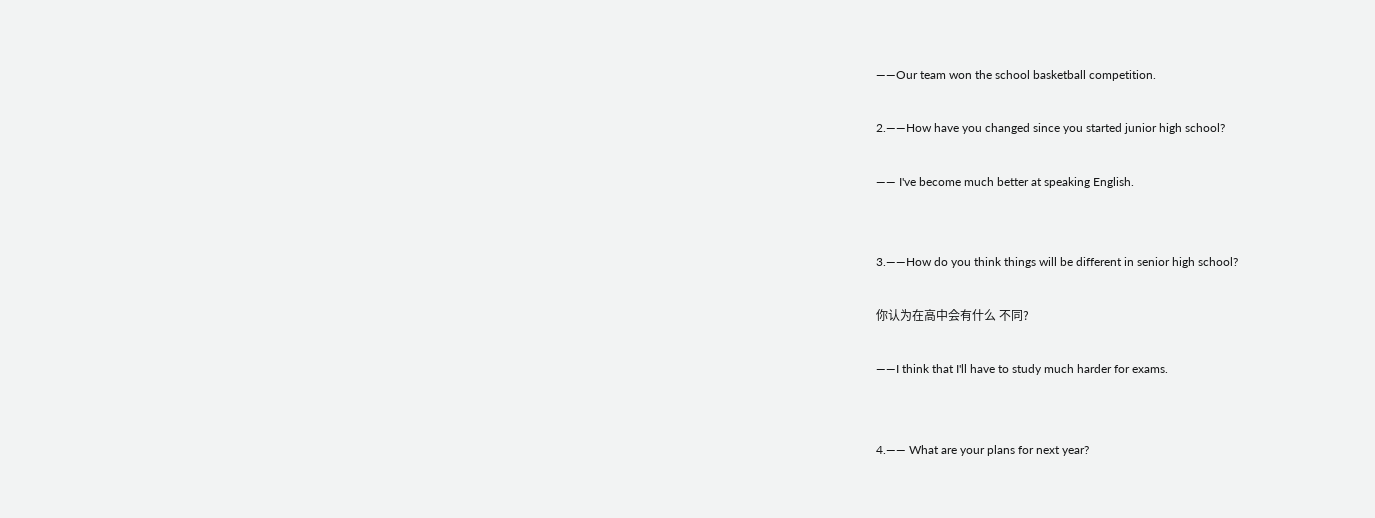——Our team won the school basketball competition.

2.——How have you changed since you started junior high school?

—— I've become much better at speaking English.


3.——How do you think things will be different in senior high school?

你认为在高中会有什么 不同?

——I think that I'll have to study much harder for exams.


4.—— What are your plans for next year?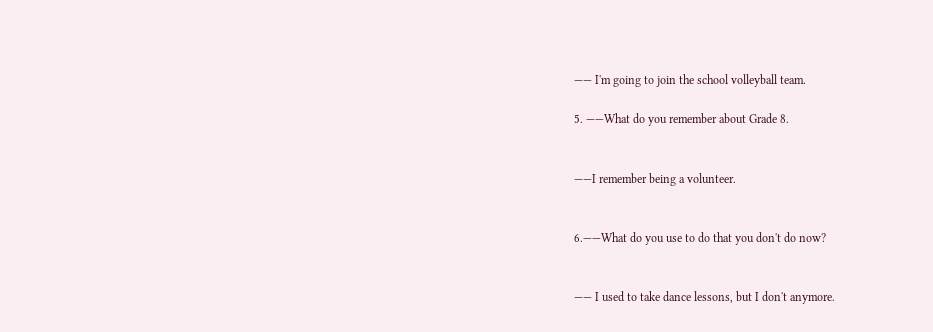—— I'm going to join the school volleyball team.

5. ——What do you remember about Grade 8.


——I remember being a volunteer.


6.——What do you use to do that you don't do now?


—— I used to take dance lessons, but I don't anymore.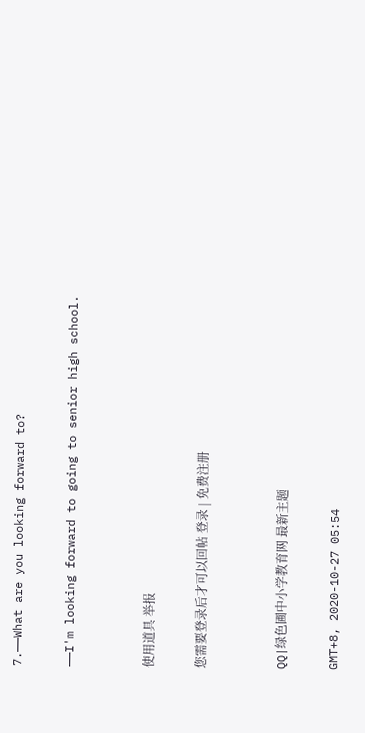7.——What are you looking forward to?

——I'm looking forward to going to senior high school.


使用道具 举报

您需要登录后才可以回帖 登录 | 免费注册


QQ|绿色圃中小学教育网 最新主题

GMT+8, 2020-10-27 05:54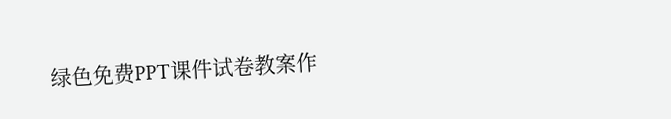绿色免费PPT课件试卷教案作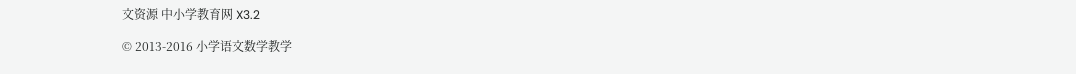文资源 中小学教育网 X3.2

© 2013-2016 小学语文数学教学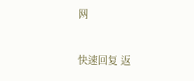网

快速回复 返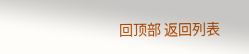回顶部 返回列表